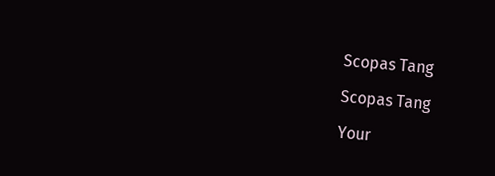Scopas Tang

Scopas Tang

Your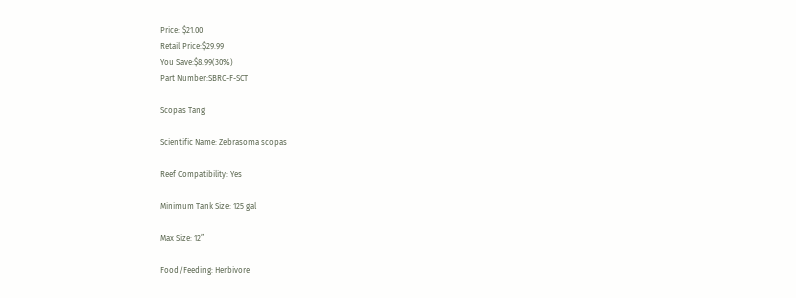Price: $21.00
Retail Price:$29.99
You Save:$8.99(30%)
Part Number:SBRC-F-SCT

Scopas Tang

Scientific Name: Zebrasoma scopas

Reef Compatibility: Yes

Minimum Tank Size: 125 gal

Max Size: 12”

Food/Feeding: Herbivore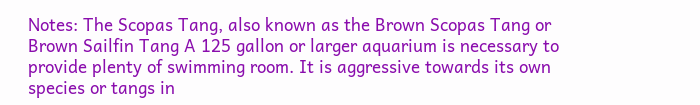Notes: The Scopas Tang, also known as the Brown Scopas Tang or Brown Sailfin Tang A 125 gallon or larger aquarium is necessary to provide plenty of swimming room. It is aggressive towards its own species or tangs in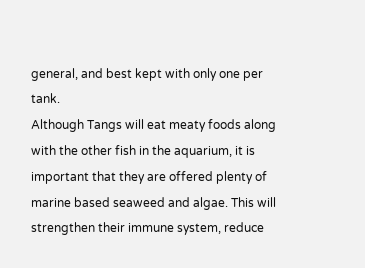general, and best kept with only one per tank.
Although Tangs will eat meaty foods along with the other fish in the aquarium, it is important that they are offered plenty of marine based seaweed and algae. This will strengthen their immune system, reduce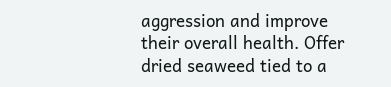aggression and improve their overall health. Offer dried seaweed tied to a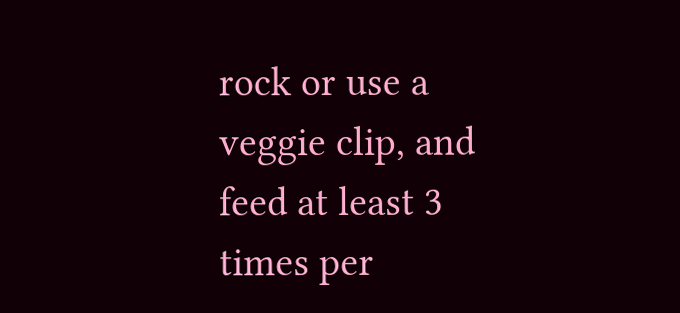rock or use a veggie clip, and feed at least 3 times per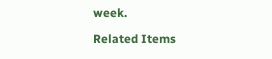week.

Related Items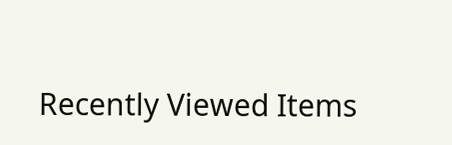Recently Viewed Items